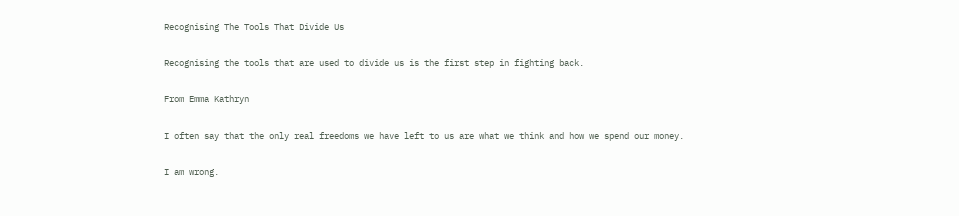Recognising The Tools That Divide Us

Recognising the tools that are used to divide us is the first step in fighting back.

From Emma Kathryn

I often say that the only real freedoms we have left to us are what we think and how we spend our money.

I am wrong.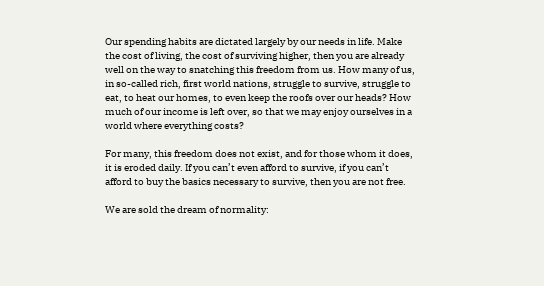Our spending habits are dictated largely by our needs in life. Make the cost of living, the cost of surviving higher, then you are already well on the way to snatching this freedom from us. How many of us, in so-called rich, first world nations, struggle to survive, struggle to eat, to heat our homes, to even keep the roofs over our heads? How much of our income is left over, so that we may enjoy ourselves in a world where everything costs?

For many, this freedom does not exist, and for those whom it does, it is eroded daily. If you can’t even afford to survive, if you can’t afford to buy the basics necessary to survive, then you are not free.

We are sold the dream of normality: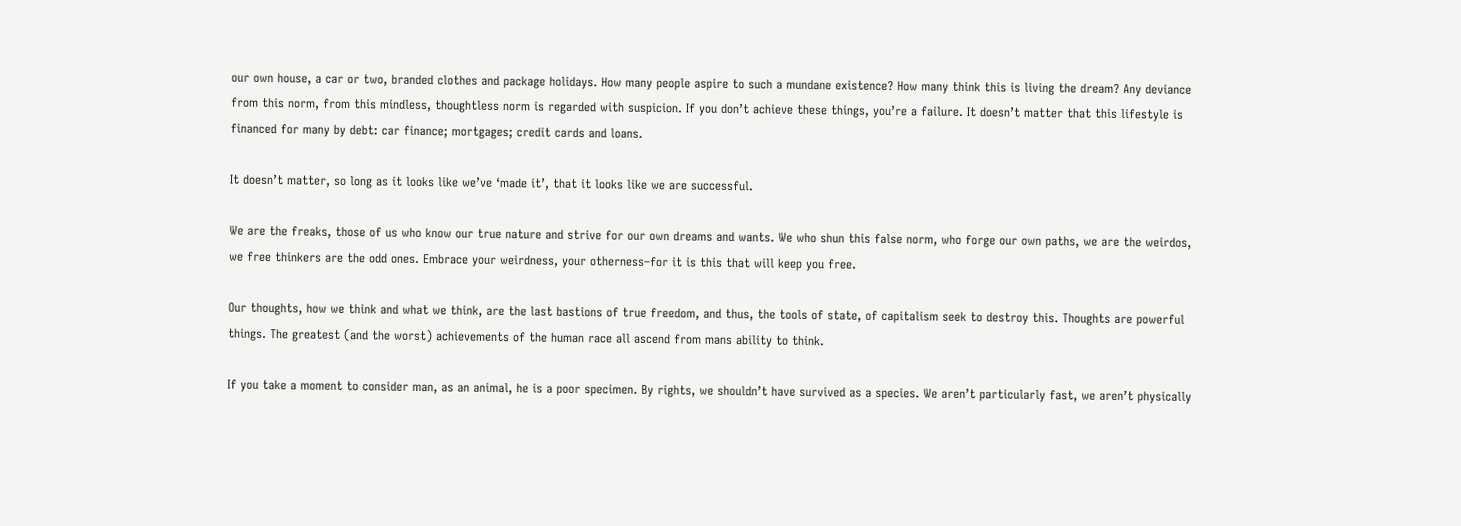our own house, a car or two, branded clothes and package holidays. How many people aspire to such a mundane existence? How many think this is living the dream? Any deviance from this norm, from this mindless, thoughtless norm is regarded with suspicion. If you don’t achieve these things, you’re a failure. It doesn’t matter that this lifestyle is financed for many by debt: car finance; mortgages; credit cards and loans.

It doesn’t matter, so long as it looks like we’ve ‘made it’, that it looks like we are successful.

We are the freaks, those of us who know our true nature and strive for our own dreams and wants. We who shun this false norm, who forge our own paths, we are the weirdos, we free thinkers are the odd ones. Embrace your weirdness, your otherness–for it is this that will keep you free.

Our thoughts, how we think and what we think, are the last bastions of true freedom, and thus, the tools of state, of capitalism seek to destroy this. Thoughts are powerful things. The greatest (and the worst) achievements of the human race all ascend from mans ability to think.

If you take a moment to consider man, as an animal, he is a poor specimen. By rights, we shouldn’t have survived as a species. We aren’t particularly fast, we aren’t physically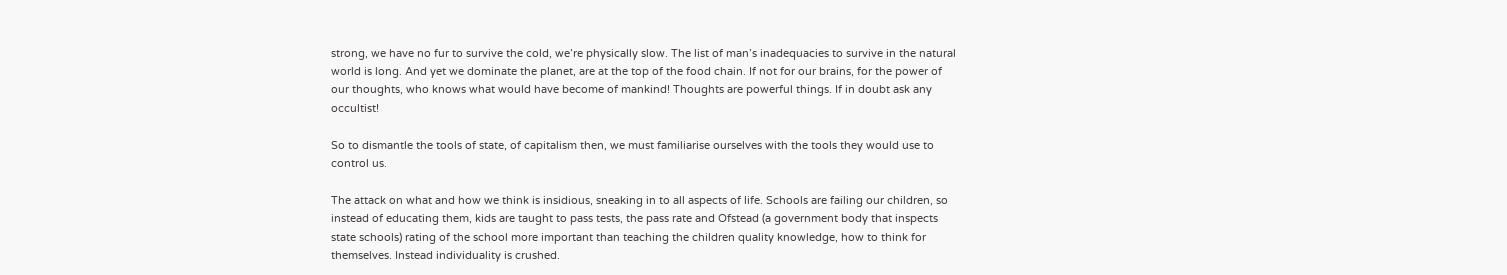strong, we have no fur to survive the cold, we’re physically slow. The list of man’s inadequacies to survive in the natural world is long. And yet we dominate the planet, are at the top of the food chain. If not for our brains, for the power of our thoughts, who knows what would have become of mankind! Thoughts are powerful things. If in doubt ask any occultist!

So to dismantle the tools of state, of capitalism then, we must familiarise ourselves with the tools they would use to control us.

The attack on what and how we think is insidious, sneaking in to all aspects of life. Schools are failing our children, so instead of educating them, kids are taught to pass tests, the pass rate and Ofstead (a government body that inspects state schools) rating of the school more important than teaching the children quality knowledge, how to think for themselves. Instead individuality is crushed.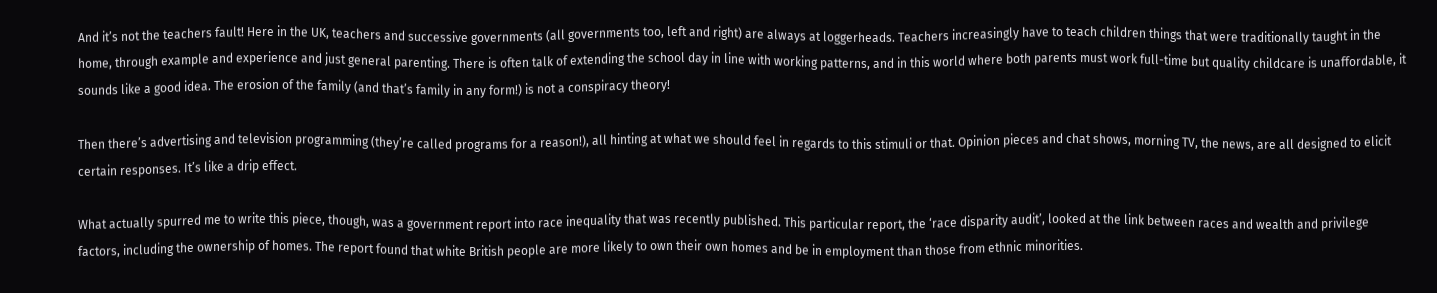And it’s not the teachers fault! Here in the UK, teachers and successive governments (all governments too, left and right) are always at loggerheads. Teachers increasingly have to teach children things that were traditionally taught in the home, through example and experience and just general parenting. There is often talk of extending the school day in line with working patterns, and in this world where both parents must work full-time but quality childcare is unaffordable, it sounds like a good idea. The erosion of the family (and that’s family in any form!) is not a conspiracy theory!

Then there’s advertising and television programming (they’re called programs for a reason!), all hinting at what we should feel in regards to this stimuli or that. Opinion pieces and chat shows, morning TV, the news, are all designed to elicit certain responses. It’s like a drip effect.

What actually spurred me to write this piece, though, was a government report into race inequality that was recently published. This particular report, the ‘race disparity audit’, looked at the link between races and wealth and privilege factors, including the ownership of homes. The report found that white British people are more likely to own their own homes and be in employment than those from ethnic minorities.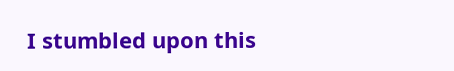I stumbled upon this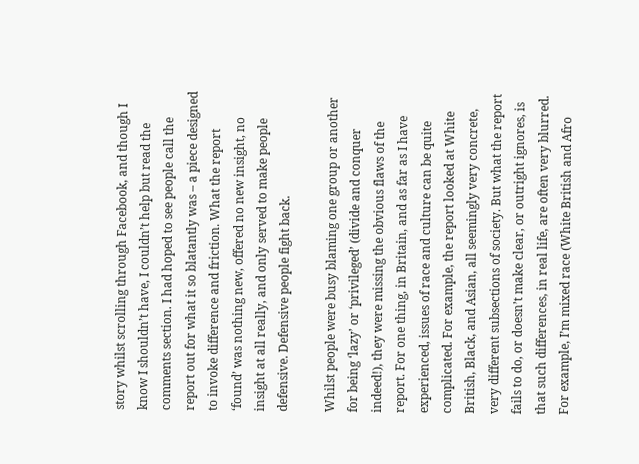story whilst scrolling through Facebook, and though I know I shouldn’t have, I couldn’t help but read the comments section. I had hoped to see people call the report out for what it so blatantly was – a piece designed to invoke difference and friction. What the report ‘found’ was nothing new, offered no new insight, no insight at all really, and only served to make people defensive. Defensive people fight back.

Whilst people were busy blaming one group or another for being ‘lazy’ or ‘privileged’ (divide and conquer indeed!), they were missing the obvious flaws of the report. For one thing, in Britain, and as far as I have experienced, issues of race and culture can be quite complicated. For example, the report looked at White British, Black, and Asian, all seemingly very concrete, very different subsections of society. But what the report fails to do, or doesn’t make clear, or outright ignores, is that such differences, in real life, are often very blurred. For example, I’m mixed race (White British and Afro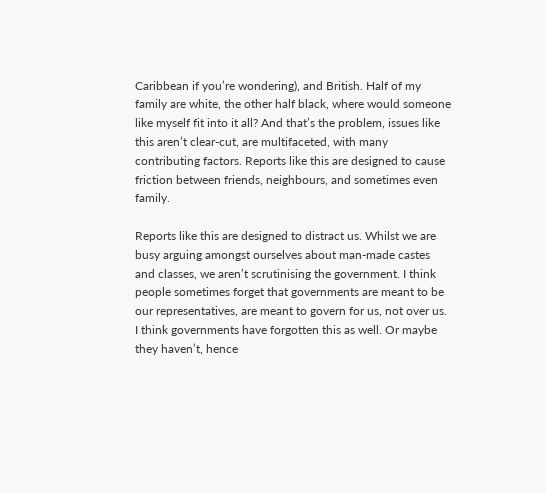Caribbean if you’re wondering), and British. Half of my family are white, the other half black, where would someone like myself fit into it all? And that’s the problem, issues like this aren’t clear-cut, are multifaceted, with many contributing factors. Reports like this are designed to cause friction between friends, neighbours, and sometimes even family.

Reports like this are designed to distract us. Whilst we are busy arguing amongst ourselves about man-made castes and classes, we aren’t scrutinising the government. I think people sometimes forget that governments are meant to be our representatives, are meant to govern for us, not over us. I think governments have forgotten this as well. Or maybe they haven’t, hence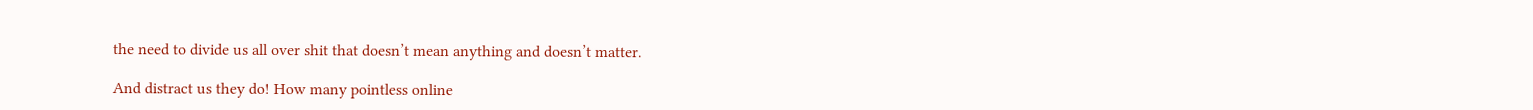the need to divide us all over shit that doesn’t mean anything and doesn’t matter.

And distract us they do! How many pointless online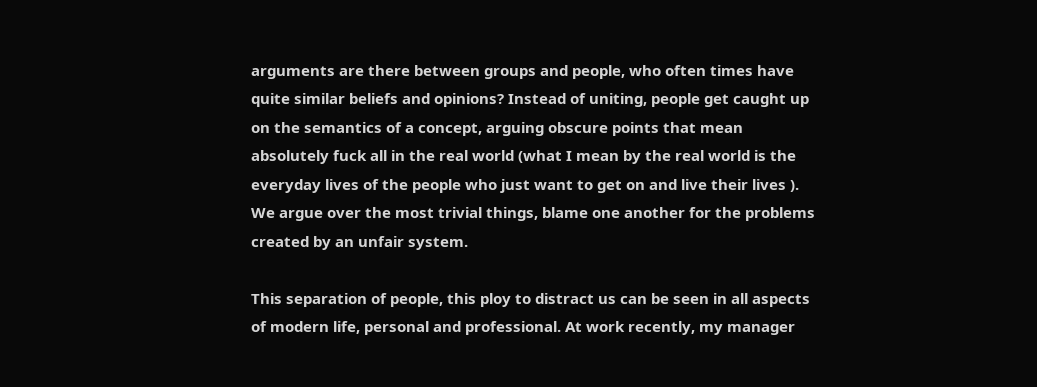arguments are there between groups and people, who often times have quite similar beliefs and opinions? Instead of uniting, people get caught up on the semantics of a concept, arguing obscure points that mean absolutely fuck all in the real world (what I mean by the real world is the everyday lives of the people who just want to get on and live their lives ). We argue over the most trivial things, blame one another for the problems created by an unfair system.

This separation of people, this ploy to distract us can be seen in all aspects of modern life, personal and professional. At work recently, my manager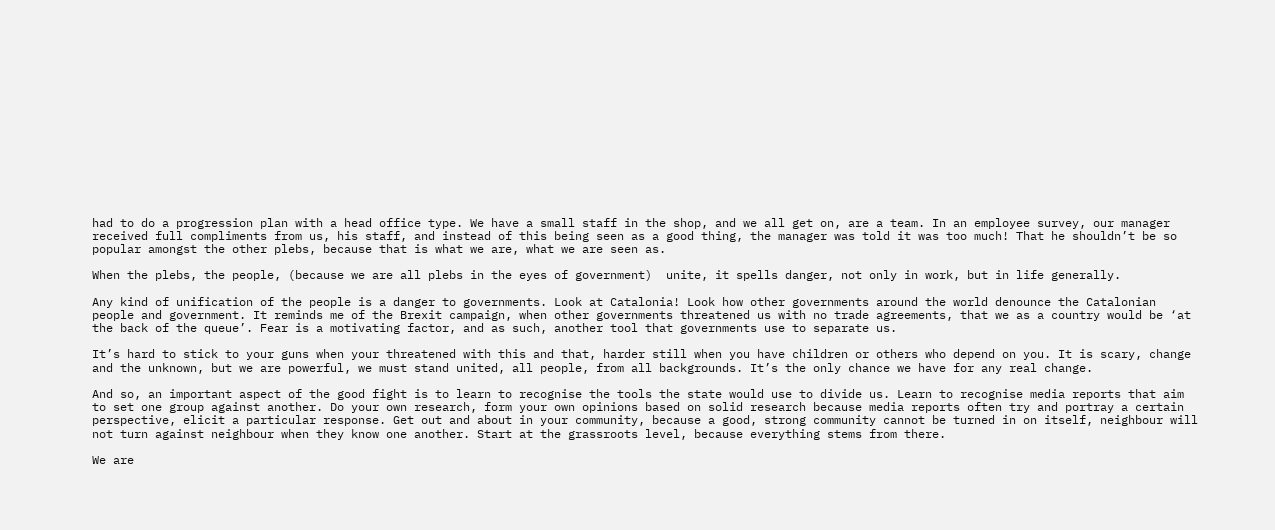had to do a progression plan with a head office type. We have a small staff in the shop, and we all get on, are a team. In an employee survey, our manager received full compliments from us, his staff, and instead of this being seen as a good thing, the manager was told it was too much! That he shouldn’t be so popular amongst the other plebs, because that is what we are, what we are seen as.

When the plebs, the people, (because we are all plebs in the eyes of government)  unite, it spells danger, not only in work, but in life generally.

Any kind of unification of the people is a danger to governments. Look at Catalonia! Look how other governments around the world denounce the Catalonian people and government. It reminds me of the Brexit campaign, when other governments threatened us with no trade agreements, that we as a country would be ‘at the back of the queue’. Fear is a motivating factor, and as such, another tool that governments use to separate us.

It’s hard to stick to your guns when your threatened with this and that, harder still when you have children or others who depend on you. It is scary, change and the unknown, but we are powerful, we must stand united, all people, from all backgrounds. It’s the only chance we have for any real change.

And so, an important aspect of the good fight is to learn to recognise the tools the state would use to divide us. Learn to recognise media reports that aim to set one group against another. Do your own research, form your own opinions based on solid research because media reports often try and portray a certain perspective, elicit a particular response. Get out and about in your community, because a good, strong community cannot be turned in on itself, neighbour will not turn against neighbour when they know one another. Start at the grassroots level, because everything stems from there.

We are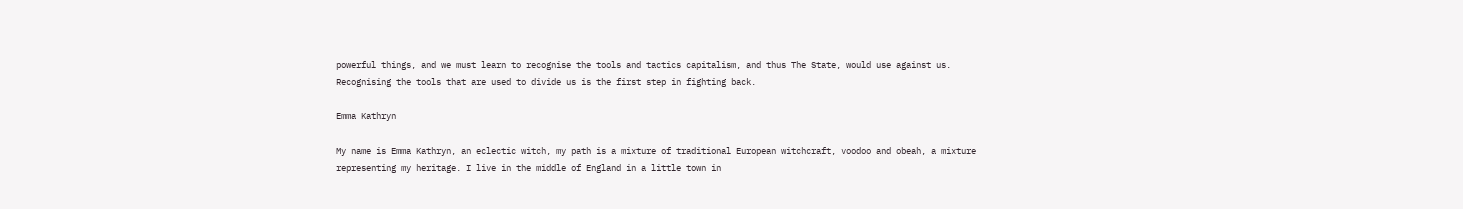powerful things, and we must learn to recognise the tools and tactics capitalism, and thus The State, would use against us. Recognising the tools that are used to divide us is the first step in fighting back.

Emma Kathryn

My name is Emma Kathryn, an eclectic witch, my path is a mixture of traditional European witchcraft, voodoo and obeah, a mixture representing my heritage. I live in the middle of England in a little town in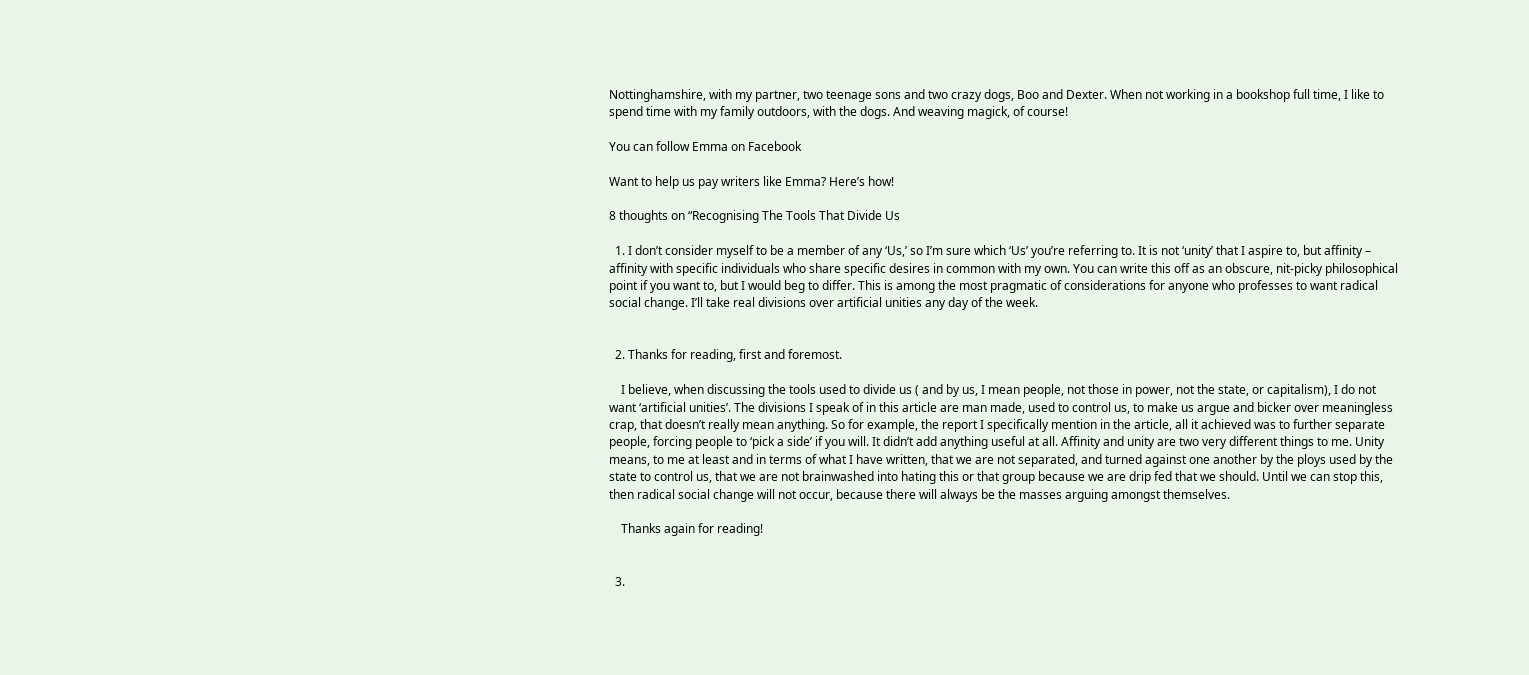Nottinghamshire, with my partner, two teenage sons and two crazy dogs, Boo and Dexter. When not working in a bookshop full time, I like to spend time with my family outdoors, with the dogs. And weaving magick, of course!

You can follow Emma on Facebook

Want to help us pay writers like Emma? Here’s how!

8 thoughts on “Recognising The Tools That Divide Us

  1. I don’t consider myself to be a member of any ‘Us,’ so I’m sure which ‘Us’ you’re referring to. It is not ‘unity’ that I aspire to, but affinity – affinity with specific individuals who share specific desires in common with my own. You can write this off as an obscure, nit-picky philosophical point if you want to, but I would beg to differ. This is among the most pragmatic of considerations for anyone who professes to want radical social change. I’ll take real divisions over artificial unities any day of the week.


  2. Thanks for reading, first and foremost.

    I believe, when discussing the tools used to divide us ( and by us, I mean people, not those in power, not the state, or capitalism), I do not want ‘artificial unities’. The divisions I speak of in this article are man made, used to control us, to make us argue and bicker over meaningless crap, that doesn’t really mean anything. So for example, the report I specifically mention in the article, all it achieved was to further separate people, forcing people to ‘pick a side’ if you will. It didn’t add anything useful at all. Affinity and unity are two very different things to me. Unity means, to me at least and in terms of what I have written, that we are not separated, and turned against one another by the ploys used by the state to control us, that we are not brainwashed into hating this or that group because we are drip fed that we should. Until we can stop this, then radical social change will not occur, because there will always be the masses arguing amongst themselves.

    Thanks again for reading!


  3.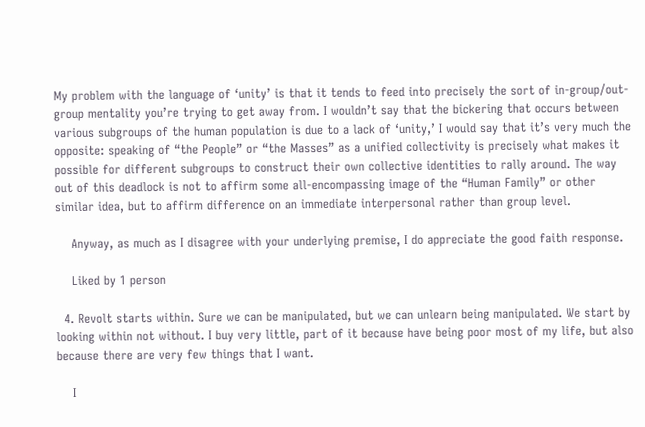My problem with the language of ‘unity’ is that it tends to feed into precisely the sort of in-group/out-group mentality you’re trying to get away from. I wouldn’t say that the bickering that occurs between various subgroups of the human population is due to a lack of ‘unity,’ I would say that it’s very much the opposite: speaking of “the People” or “the Masses” as a unified collectivity is precisely what makes it possible for different subgroups to construct their own collective identities to rally around. The way out of this deadlock is not to affirm some all-encompassing image of the “Human Family” or other similar idea, but to affirm difference on an immediate interpersonal rather than group level.

    Anyway, as much as I disagree with your underlying premise, I do appreciate the good faith response.

    Liked by 1 person

  4. Revolt starts within. Sure we can be manipulated, but we can unlearn being manipulated. We start by looking within not without. I buy very little, part of it because have being poor most of my life, but also because there are very few things that I want.

    I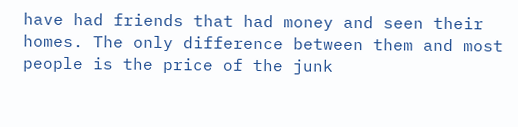have had friends that had money and seen their homes. The only difference between them and most people is the price of the junk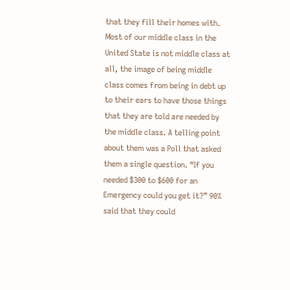that they fill their homes with. Most of our middle class in the United State is not middle class at all, the image of being middle class comes from being in debt up to their ears to have those things that they are told are needed by the middle class. A telling point about them was a Poll that asked them a single question. “If you needed $300 to $600 for an Emergency could you get it?” 90% said that they could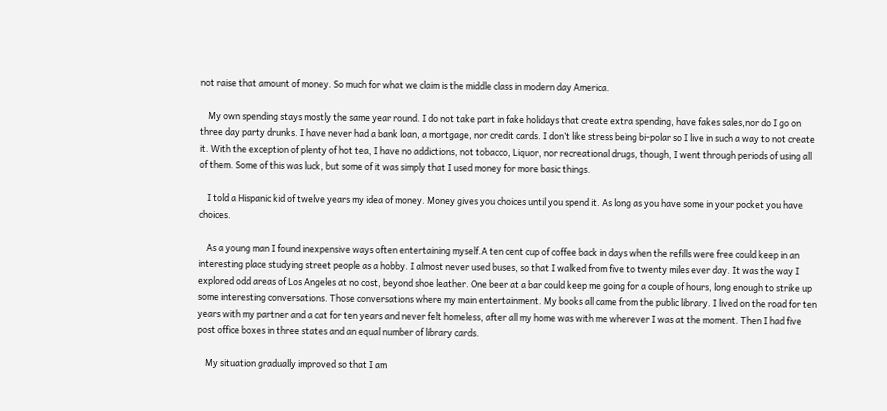not raise that amount of money. So much for what we claim is the middle class in modern day America.

    My own spending stays mostly the same year round. I do not take part in fake holidays that create extra spending, have fakes sales,nor do I go on three day party drunks. I have never had a bank loan, a mortgage, nor credit cards. I don’t like stress being bi-polar so I live in such a way to not create it. With the exception of plenty of hot tea, I have no addictions, not tobacco, Liquor, nor recreational drugs, though, I went through periods of using all of them. Some of this was luck, but some of it was simply that I used money for more basic things.

    I told a Hispanic kid of twelve years my idea of money. Money gives you choices until you spend it. As long as you have some in your pocket you have choices.

    As a young man I found inexpensive ways often entertaining myself.A ten cent cup of coffee back in days when the refills were free could keep in an interesting place studying street people as a hobby. I almost never used buses, so that I walked from five to twenty miles ever day. It was the way I explored odd areas of Los Angeles at no cost, beyond shoe leather. One beer at a bar could keep me going for a couple of hours, long enough to strike up some interesting conversations. Those conversations where my main entertainment. My books all came from the public library. I lived on the road for ten years with my partner and a cat for ten years and never felt homeless, after all my home was with me wherever I was at the moment. Then I had five post office boxes in three states and an equal number of library cards.

    My situation gradually improved so that I am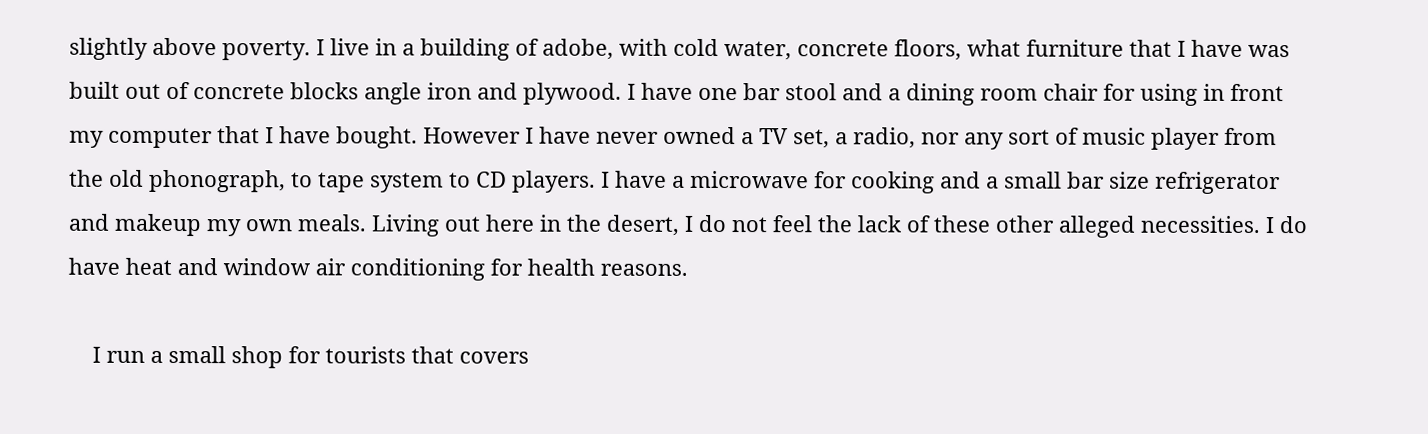slightly above poverty. I live in a building of adobe, with cold water, concrete floors, what furniture that I have was built out of concrete blocks angle iron and plywood. I have one bar stool and a dining room chair for using in front my computer that I have bought. However I have never owned a TV set, a radio, nor any sort of music player from the old phonograph, to tape system to CD players. I have a microwave for cooking and a small bar size refrigerator and makeup my own meals. Living out here in the desert, I do not feel the lack of these other alleged necessities. I do have heat and window air conditioning for health reasons.

    I run a small shop for tourists that covers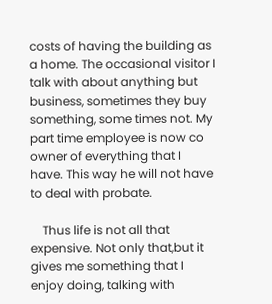costs of having the building as a home. The occasional visitor I talk with about anything but business, sometimes they buy something, some times not. My part time employee is now co owner of everything that I have. This way he will not have to deal with probate.

    Thus life is not all that expensive. Not only that,but it gives me something that I enjoy doing, talking with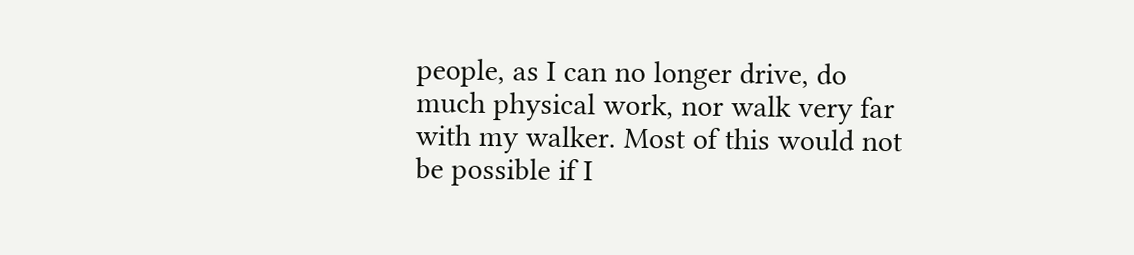people, as I can no longer drive, do much physical work, nor walk very far with my walker. Most of this would not be possible if I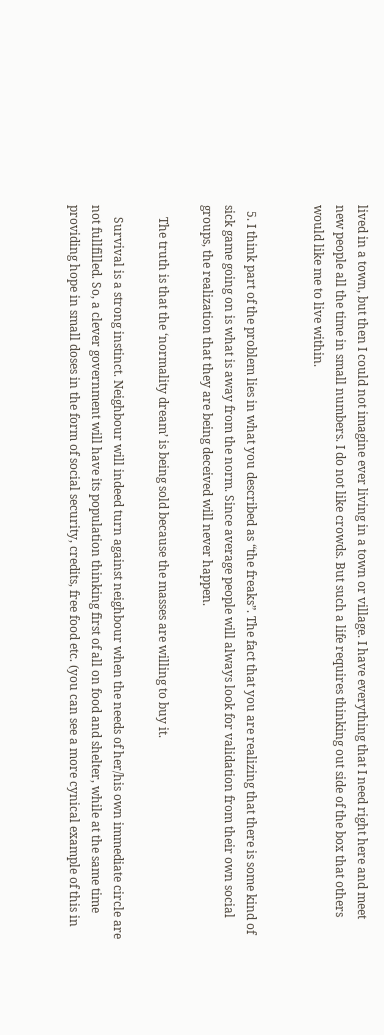lived in a town, but then I could not imagine ever living in a town or village. I have everything that I need right here and meet new people all the time in small numbers. I do not like crowds. But such a life requires thinking out side of the box that others would like me to live within.


  5. I think part of the problem lies in what you described as “the freaks”. The fact that you are realizing that there is some kind of sick game going on is what is away from the norm. Since average people will always look for validation from their own social groups, the realization that they are being deceived will never happen.

    The truth is that the ‘normality dream’ is being sold because the masses are willing to buy it.

    Survival is a strong instinct. Neighbour will indeed turn against neighbour when the needs of her/his own immediate circle are not fullfilled. So, a clever government will have its population thinking first of all on food and shelter, while at the same time providing hope in small doses in the form of social security, credits, free food etc. (you can see a more cynical example of this in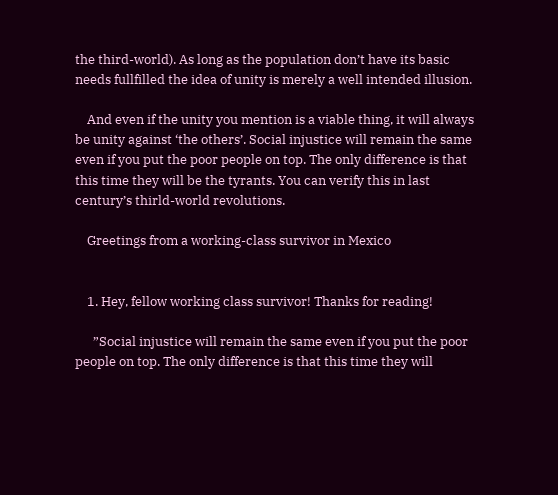the third-world). As long as the population don’t have its basic needs fullfilled the idea of unity is merely a well intended illusion.

    And even if the unity you mention is a viable thing, it will always be unity against ‘the others’. Social injustice will remain the same even if you put the poor people on top. The only difference is that this time they will be the tyrants. You can verify this in last century’s thirld-world revolutions.

    Greetings from a working-class survivor in Mexico


    1. Hey, fellow working class survivor! Thanks for reading!

      ”Social injustice will remain the same even if you put the poor people on top. The only difference is that this time they will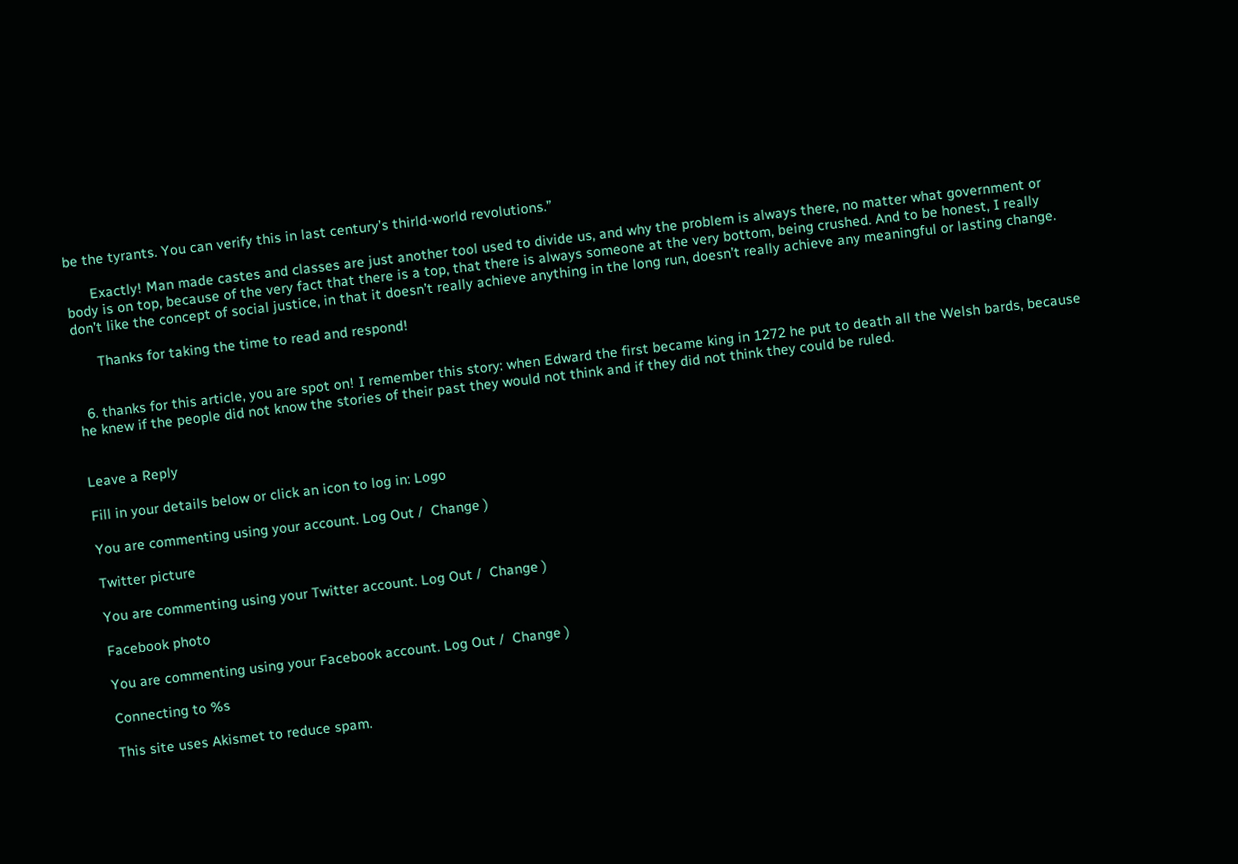be the tyrants. You can verify this in last century’s thirld-world revolutions.”

      Exactly! Man made castes and classes are just another tool used to divide us, and why the problem is always there, no matter what government or body is on top, because of the very fact that there is a top, that there is always someone at the very bottom, being crushed. And to be honest, I really don’t like the concept of social justice, in that it doesn’t really achieve anything in the long run, doesn’t really achieve any meaningful or lasting change.

      Thanks for taking the time to read and respond!


  6. thanks for this article, you are spot on! I remember this story: when Edward the first became king in 1272 he put to death all the Welsh bards, because he knew if the people did not know the stories of their past they would not think and if they did not think they could be ruled.


Leave a Reply

Fill in your details below or click an icon to log in: Logo

You are commenting using your account. Log Out /  Change )

Twitter picture

You are commenting using your Twitter account. Log Out /  Change )

Facebook photo

You are commenting using your Facebook account. Log Out /  Change )

Connecting to %s

This site uses Akismet to reduce spam.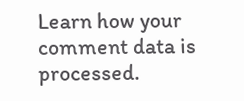Learn how your comment data is processed.